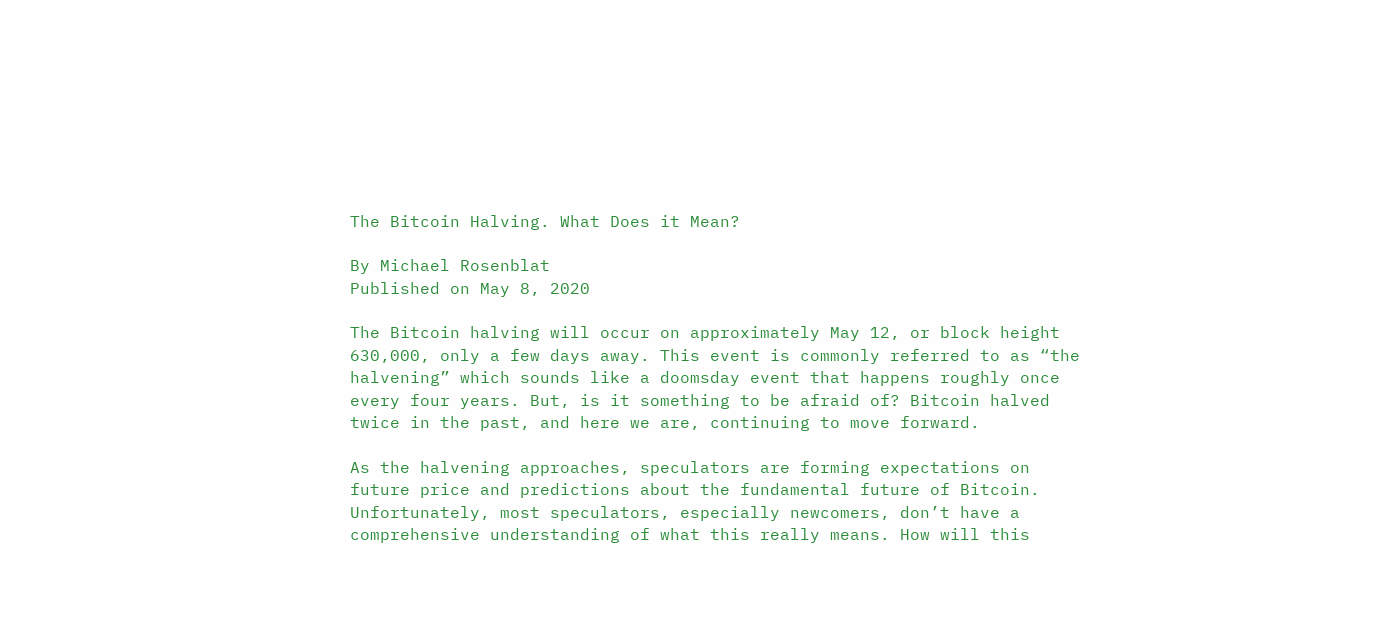The Bitcoin Halving. What Does it Mean?

By Michael Rosenblat
Published on May 8, 2020

The Bitcoin halving will occur on approximately May 12, or block height 630,000, only a few days away. This event is commonly referred to as “the halvening” which sounds like a doomsday event that happens roughly once every four years. But, is it something to be afraid of? Bitcoin halved twice in the past, and here we are, continuing to move forward.

As the halvening approaches, speculators are forming expectations on future price and predictions about the fundamental future of Bitcoin. Unfortunately, most speculators, especially newcomers, don’t have a comprehensive understanding of what this really means. How will this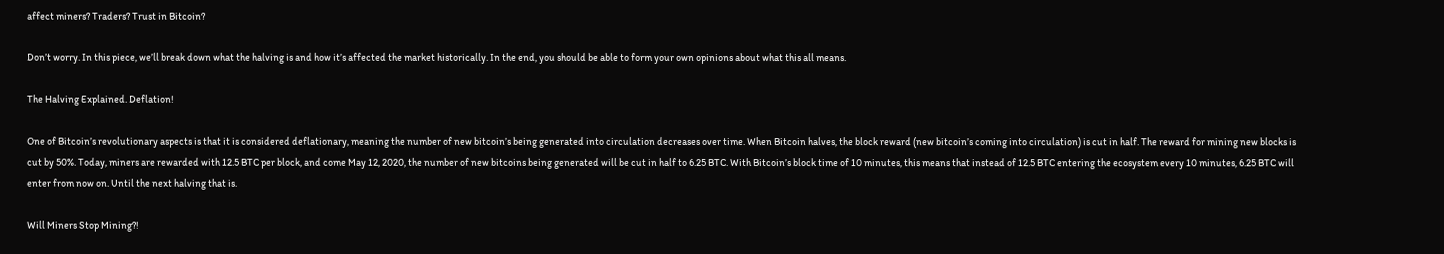affect miners? Traders? Trust in Bitcoin?

Don’t worry. In this piece, we’ll break down what the halving is and how it’s affected the market historically. In the end, you should be able to form your own opinions about what this all means.

The Halving Explained. Deflation!

One of Bitcoin’s revolutionary aspects is that it is considered deflationary, meaning the number of new bitcoin’s being generated into circulation decreases over time. When Bitcoin halves, the block reward (new bitcoin’s coming into circulation) is cut in half. The reward for mining new blocks is cut by 50%. Today, miners are rewarded with 12.5 BTC per block, and come May 12, 2020, the number of new bitcoins being generated will be cut in half to 6.25 BTC. With Bitcoin’s block time of 10 minutes, this means that instead of 12.5 BTC entering the ecosystem every 10 minutes, 6.25 BTC will enter from now on. Until the next halving that is.

Will Miners Stop Mining?!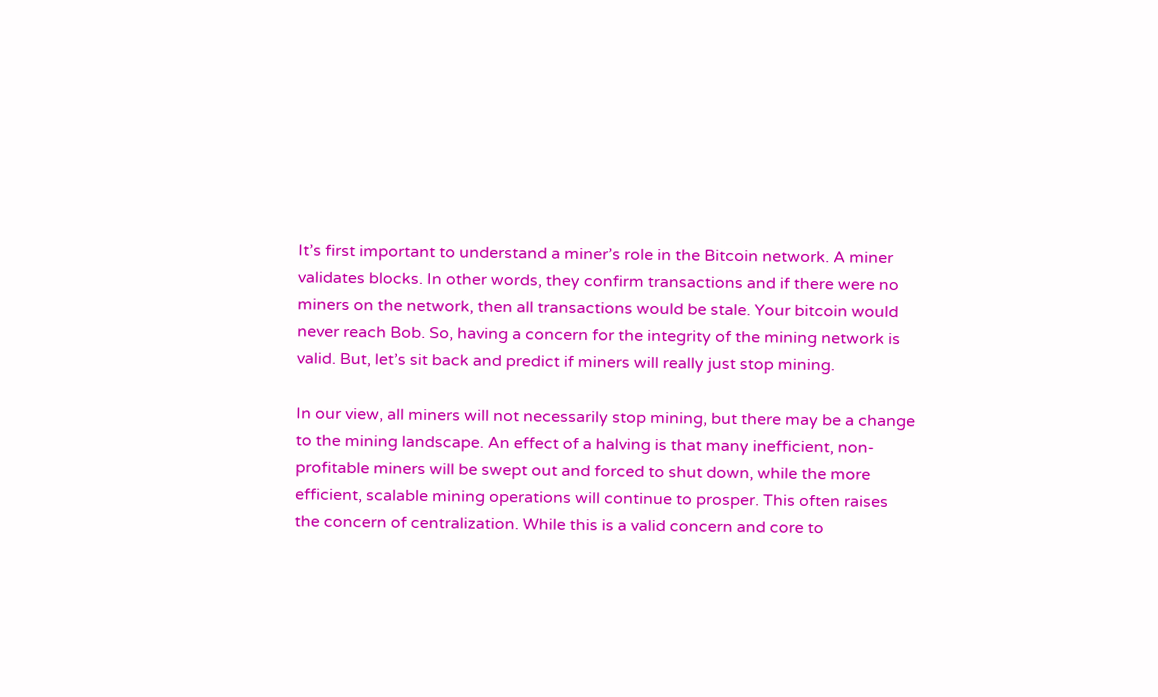It’s first important to understand a miner’s role in the Bitcoin network. A miner validates blocks. In other words, they confirm transactions and if there were no miners on the network, then all transactions would be stale. Your bitcoin would never reach Bob. So, having a concern for the integrity of the mining network is valid. But, let’s sit back and predict if miners will really just stop mining.

In our view, all miners will not necessarily stop mining, but there may be a change to the mining landscape. An effect of a halving is that many inefficient, non-profitable miners will be swept out and forced to shut down, while the more efficient, scalable mining operations will continue to prosper. This often raises the concern of centralization. While this is a valid concern and core to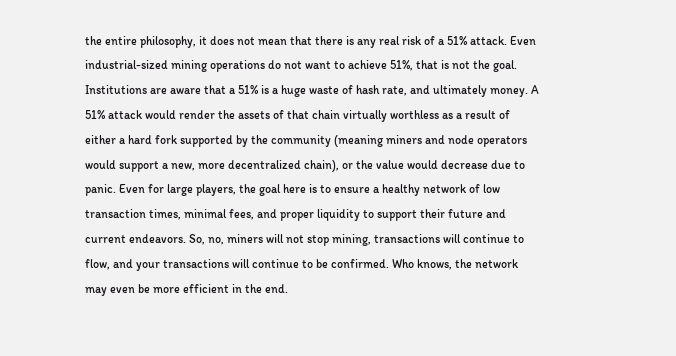the entire philosophy, it does not mean that there is any real risk of a 51% attack. Even industrial-sized mining operations do not want to achieve 51%, that is not the goal. Institutions are aware that a 51% is a huge waste of hash rate, and ultimately money. A 51% attack would render the assets of that chain virtually worthless as a result of either a hard fork supported by the community (meaning miners and node operators would support a new, more decentralized chain), or the value would decrease due to panic. Even for large players, the goal here is to ensure a healthy network of low transaction times, minimal fees, and proper liquidity to support their future and current endeavors. So, no, miners will not stop mining, transactions will continue to flow, and your transactions will continue to be confirmed. Who knows, the network may even be more efficient in the end.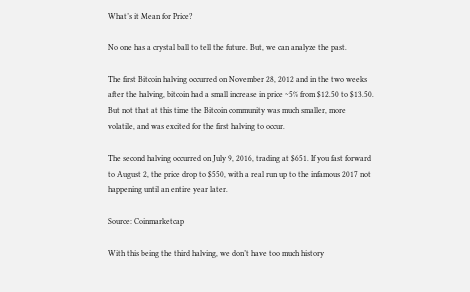What’s it Mean for Price?

No one has a crystal ball to tell the future. But, we can analyze the past.

The first Bitcoin halving occurred on November 28, 2012 and in the two weeks after the halving, bitcoin had a small increase in price ~5% from $12.50 to $13.50. But not that at this time the Bitcoin community was much smaller, more volatile, and was excited for the first halving to occur.

The second halving occurred on July 9, 2016, trading at $651. If you fast forward to August 2, the price drop to $550, with a real run up to the infamous 2017 not happening until an entire year later.

Source: Coinmarketcap

With this being the third halving, we don’t have too much history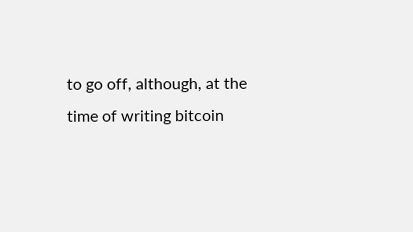to go off, although, at the time of writing bitcoin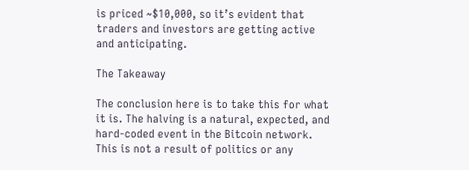is priced ~$10,000, so it’s evident that traders and investors are getting active and anticipating.

The Takeaway

The conclusion here is to take this for what it is. The halving is a natural, expected, and hard-coded event in the Bitcoin network. This is not a result of politics or any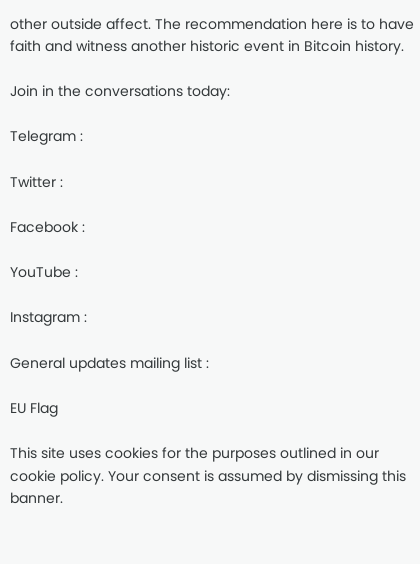other outside affect. The recommendation here is to have faith and witness another historic event in Bitcoin history.

Join in the conversations today:

Telegram :

Twitter :

Facebook :

YouTube :

Instagram :

General updates mailing list :

EU Flag

This site uses cookies for the purposes outlined in our cookie policy. Your consent is assumed by dismissing this banner.